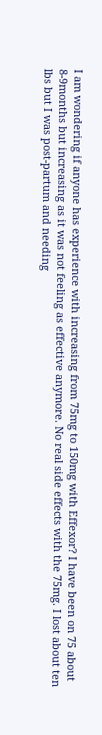I am wondering if anyone has experience with increasing from 75mg to 150mg with Effexor? I have been on 75 about 8-9months but increasing as it was not feeling as effective anymore. No real side effects with the 75mg. I lost about ten lbs but I was post-partum and needing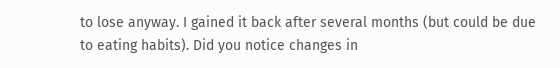to lose anyway. I gained it back after several months (but could be due to eating habits). Did you notice changes in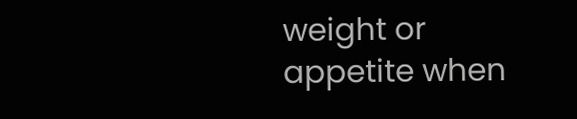weight or appetite when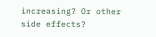increasing? Or other side effects?